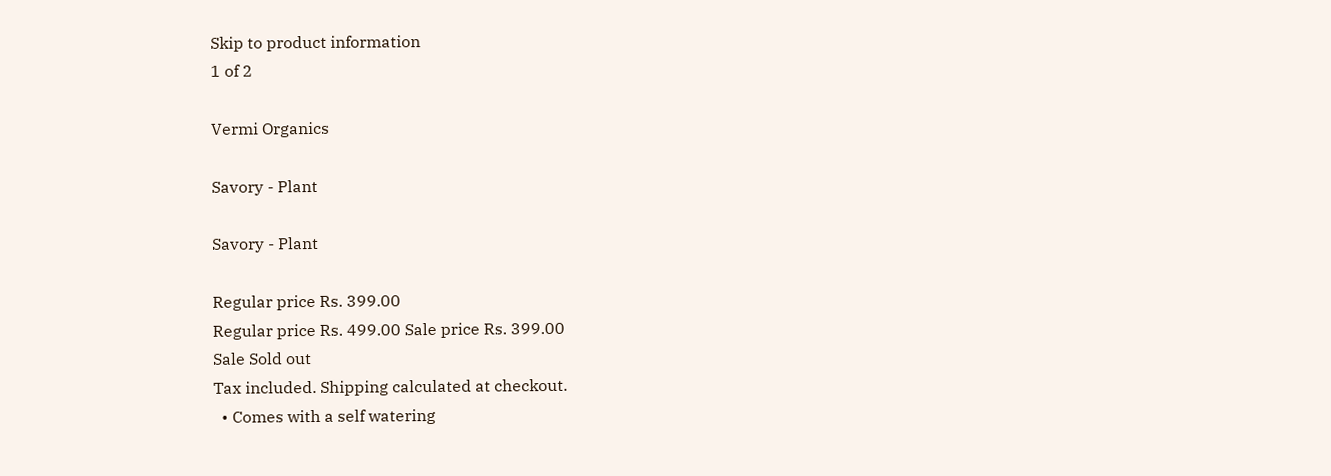Skip to product information
1 of 2

Vermi Organics

Savory - Plant

Savory - Plant

Regular price Rs. 399.00
Regular price Rs. 499.00 Sale price Rs. 399.00
Sale Sold out
Tax included. Shipping calculated at checkout.
  • Comes with a self watering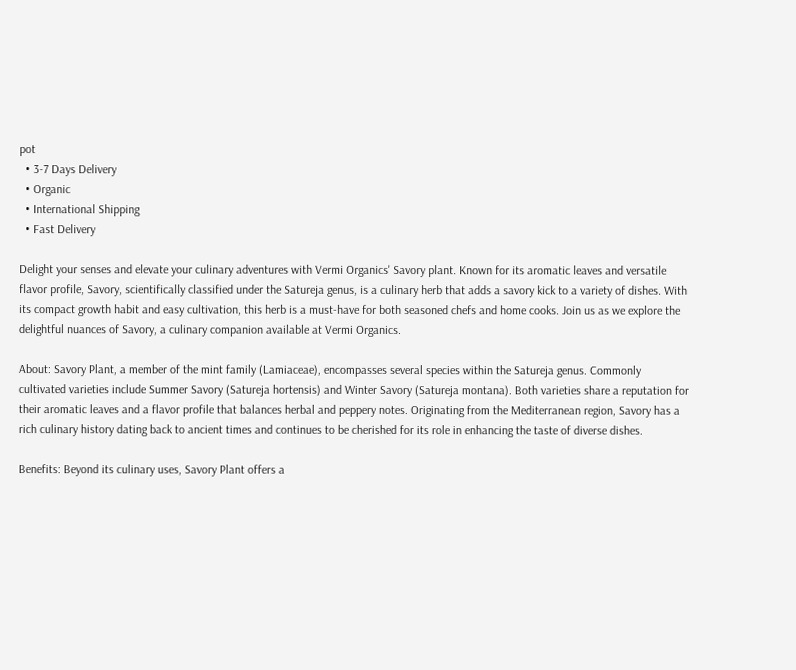pot
  • 3-7 Days Delivery
  • Organic
  • International Shipping
  • Fast Delivery

Delight your senses and elevate your culinary adventures with Vermi Organics' Savory plant. Known for its aromatic leaves and versatile flavor profile, Savory, scientifically classified under the Satureja genus, is a culinary herb that adds a savory kick to a variety of dishes. With its compact growth habit and easy cultivation, this herb is a must-have for both seasoned chefs and home cooks. Join us as we explore the delightful nuances of Savory, a culinary companion available at Vermi Organics.

About: Savory Plant, a member of the mint family (Lamiaceae), encompasses several species within the Satureja genus. Commonly cultivated varieties include Summer Savory (Satureja hortensis) and Winter Savory (Satureja montana). Both varieties share a reputation for their aromatic leaves and a flavor profile that balances herbal and peppery notes. Originating from the Mediterranean region, Savory has a rich culinary history dating back to ancient times and continues to be cherished for its role in enhancing the taste of diverse dishes.

Benefits: Beyond its culinary uses, Savory Plant offers a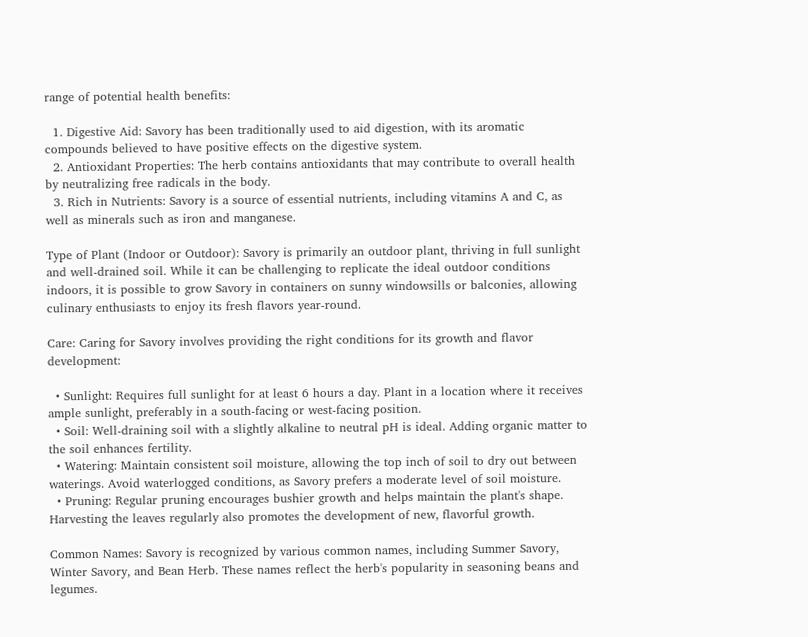range of potential health benefits:

  1. Digestive Aid: Savory has been traditionally used to aid digestion, with its aromatic compounds believed to have positive effects on the digestive system.
  2. Antioxidant Properties: The herb contains antioxidants that may contribute to overall health by neutralizing free radicals in the body.
  3. Rich in Nutrients: Savory is a source of essential nutrients, including vitamins A and C, as well as minerals such as iron and manganese.

Type of Plant (Indoor or Outdoor): Savory is primarily an outdoor plant, thriving in full sunlight and well-drained soil. While it can be challenging to replicate the ideal outdoor conditions indoors, it is possible to grow Savory in containers on sunny windowsills or balconies, allowing culinary enthusiasts to enjoy its fresh flavors year-round.

Care: Caring for Savory involves providing the right conditions for its growth and flavor development:

  • Sunlight: Requires full sunlight for at least 6 hours a day. Plant in a location where it receives ample sunlight, preferably in a south-facing or west-facing position.
  • Soil: Well-draining soil with a slightly alkaline to neutral pH is ideal. Adding organic matter to the soil enhances fertility.
  • Watering: Maintain consistent soil moisture, allowing the top inch of soil to dry out between waterings. Avoid waterlogged conditions, as Savory prefers a moderate level of soil moisture.
  • Pruning: Regular pruning encourages bushier growth and helps maintain the plant's shape. Harvesting the leaves regularly also promotes the development of new, flavorful growth.

Common Names: Savory is recognized by various common names, including Summer Savory, Winter Savory, and Bean Herb. These names reflect the herb's popularity in seasoning beans and legumes.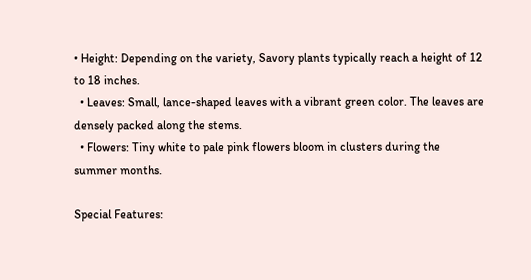• Height: Depending on the variety, Savory plants typically reach a height of 12 to 18 inches.
  • Leaves: Small, lance-shaped leaves with a vibrant green color. The leaves are densely packed along the stems.
  • Flowers: Tiny white to pale pink flowers bloom in clusters during the summer months.

Special Features: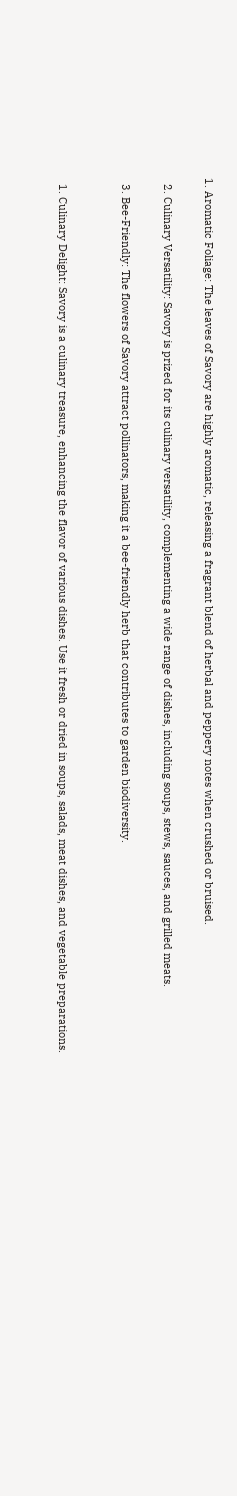1. Aromatic Foliage: The leaves of Savory are highly aromatic, releasing a fragrant blend of herbal and peppery notes when crushed or bruised.

  2. Culinary Versatility: Savory is prized for its culinary versatility, complementing a wide range of dishes, including soups, stews, sauces, and grilled meats.

  3. Bee-Friendly: The flowers of Savory attract pollinators, making it a bee-friendly herb that contributes to garden biodiversity.


  1. Culinary Delight: Savory is a culinary treasure, enhancing the flavor of various dishes. Use it fresh or dried in soups, salads, meat dishes, and vegetable preparations.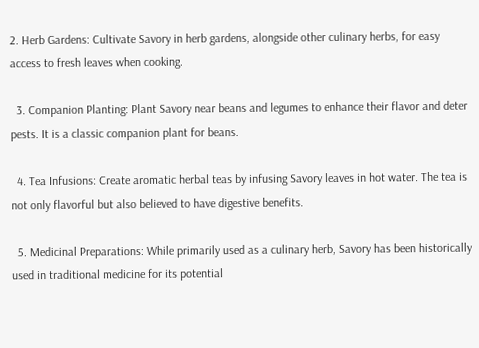2. Herb Gardens: Cultivate Savory in herb gardens, alongside other culinary herbs, for easy access to fresh leaves when cooking.

  3. Companion Planting: Plant Savory near beans and legumes to enhance their flavor and deter pests. It is a classic companion plant for beans.

  4. Tea Infusions: Create aromatic herbal teas by infusing Savory leaves in hot water. The tea is not only flavorful but also believed to have digestive benefits.

  5. Medicinal Preparations: While primarily used as a culinary herb, Savory has been historically used in traditional medicine for its potential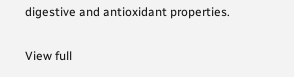digestive and antioxidant properties.

View full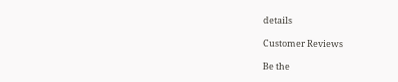details

Customer Reviews

Be the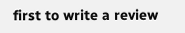first to write a review